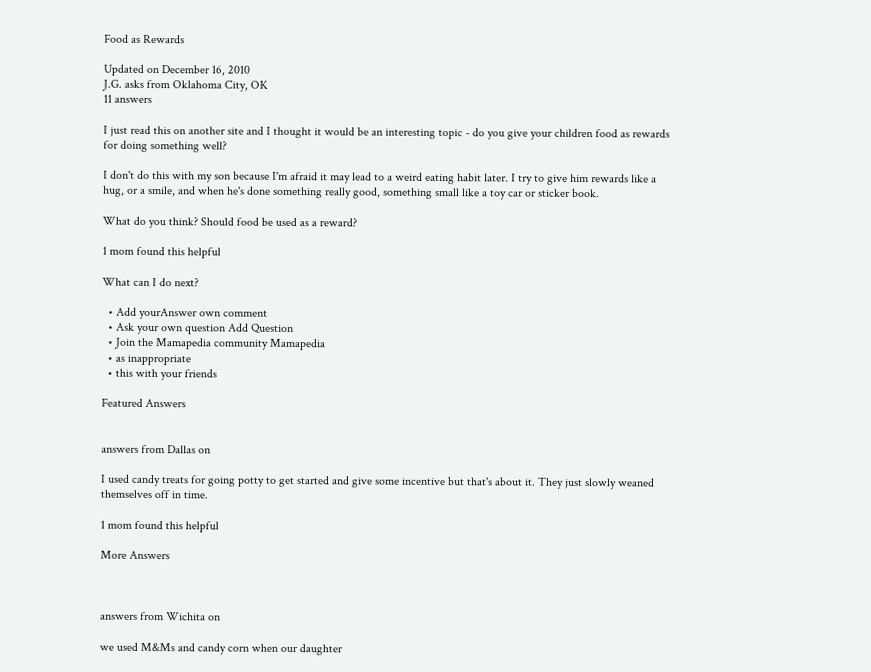Food as Rewards

Updated on December 16, 2010
J.G. asks from Oklahoma City, OK
11 answers

I just read this on another site and I thought it would be an interesting topic - do you give your children food as rewards for doing something well?

I don't do this with my son because I'm afraid it may lead to a weird eating habit later. I try to give him rewards like a hug, or a smile, and when he's done something really good, something small like a toy car or sticker book.

What do you think? Should food be used as a reward?

1 mom found this helpful

What can I do next?

  • Add yourAnswer own comment
  • Ask your own question Add Question
  • Join the Mamapedia community Mamapedia
  • as inappropriate
  • this with your friends

Featured Answers


answers from Dallas on

I used candy treats for going potty to get started and give some incentive but that's about it. They just slowly weaned themselves off in time.

1 mom found this helpful

More Answers



answers from Wichita on

we used M&Ms and candy corn when our daughter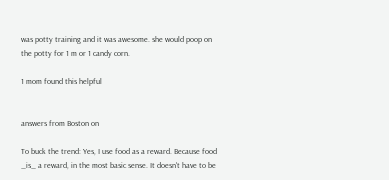was potty training and it was awesome. she would poop on the potty for 1 m or 1 candy corn.

1 mom found this helpful


answers from Boston on

To buck the trend: Yes, I use food as a reward. Because food _is_ a reward, in the most basic sense. It doesn't have to be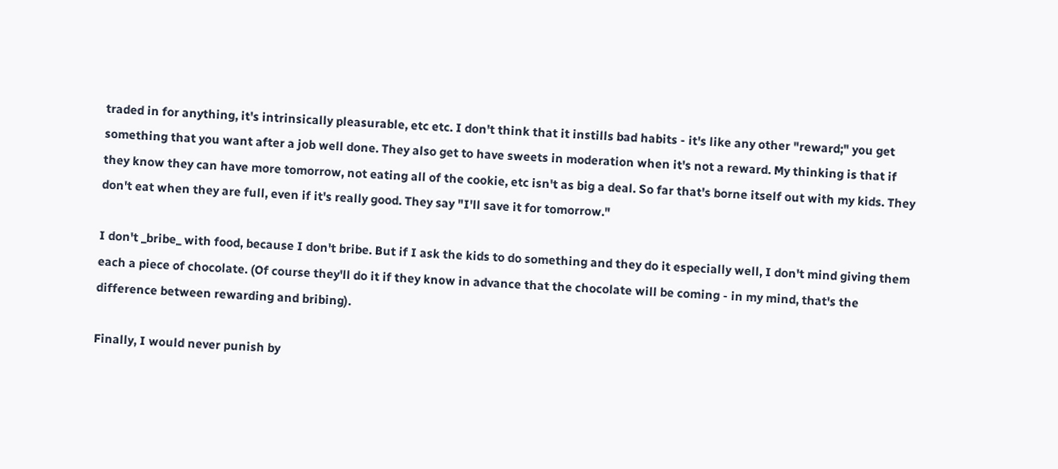traded in for anything, it's intrinsically pleasurable, etc etc. I don't think that it instills bad habits - it's like any other "reward;" you get something that you want after a job well done. They also get to have sweets in moderation when it's not a reward. My thinking is that if they know they can have more tomorrow, not eating all of the cookie, etc isn't as big a deal. So far that's borne itself out with my kids. They don't eat when they are full, even if it's really good. They say "I'll save it for tomorrow."

I don't _bribe_ with food, because I don't bribe. But if I ask the kids to do something and they do it especially well, I don't mind giving them each a piece of chocolate. (Of course they'll do it if they know in advance that the chocolate will be coming - in my mind, that's the difference between rewarding and bribing).

Finally, I would never punish by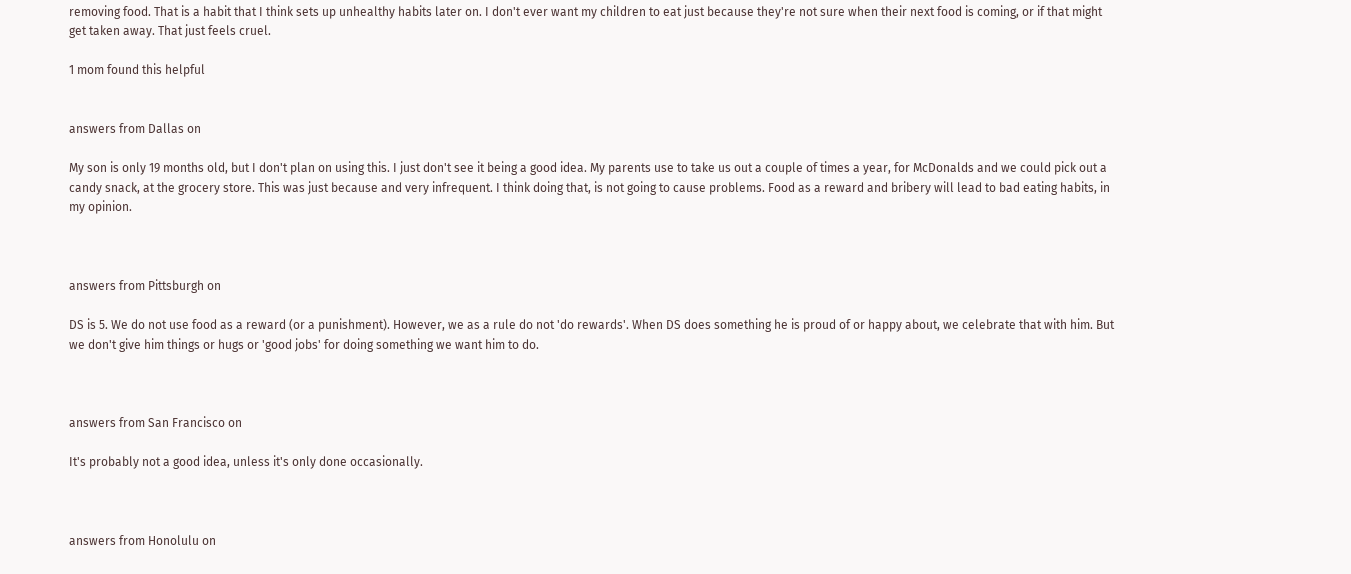removing food. That is a habit that I think sets up unhealthy habits later on. I don't ever want my children to eat just because they're not sure when their next food is coming, or if that might get taken away. That just feels cruel.

1 mom found this helpful


answers from Dallas on

My son is only 19 months old, but I don't plan on using this. I just don't see it being a good idea. My parents use to take us out a couple of times a year, for McDonalds and we could pick out a candy snack, at the grocery store. This was just because and very infrequent. I think doing that, is not going to cause problems. Food as a reward and bribery will lead to bad eating habits, in my opinion.



answers from Pittsburgh on

DS is 5. We do not use food as a reward (or a punishment). However, we as a rule do not 'do rewards'. When DS does something he is proud of or happy about, we celebrate that with him. But we don't give him things or hugs or 'good jobs' for doing something we want him to do.



answers from San Francisco on

It's probably not a good idea, unless it's only done occasionally.



answers from Honolulu on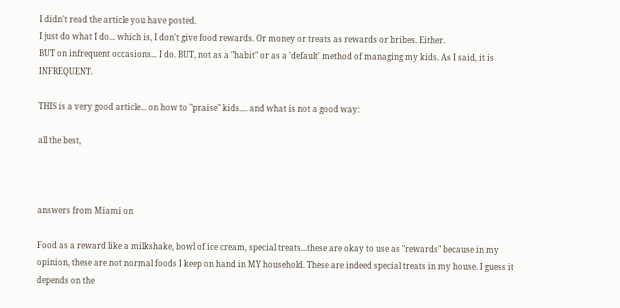I didn't read the article you have posted.
I just do what I do... which is, I don't give food rewards. Or money or treats as rewards or bribes. Either.
BUT on infrequent occasions... I do. BUT, not as a "habit" or as a 'default' method of managing my kids. As I said, it is INFREQUENT.

THIS is a very good article... on how to "praise" kids.... and what is not a good way:

all the best,



answers from Miami on

Food as a reward like a milkshake, bowl of ice cream, special treats...these are okay to use as "rewards" because in my opinion, these are not normal foods I keep on hand in MY household. These are indeed special treats in my house. I guess it depends on the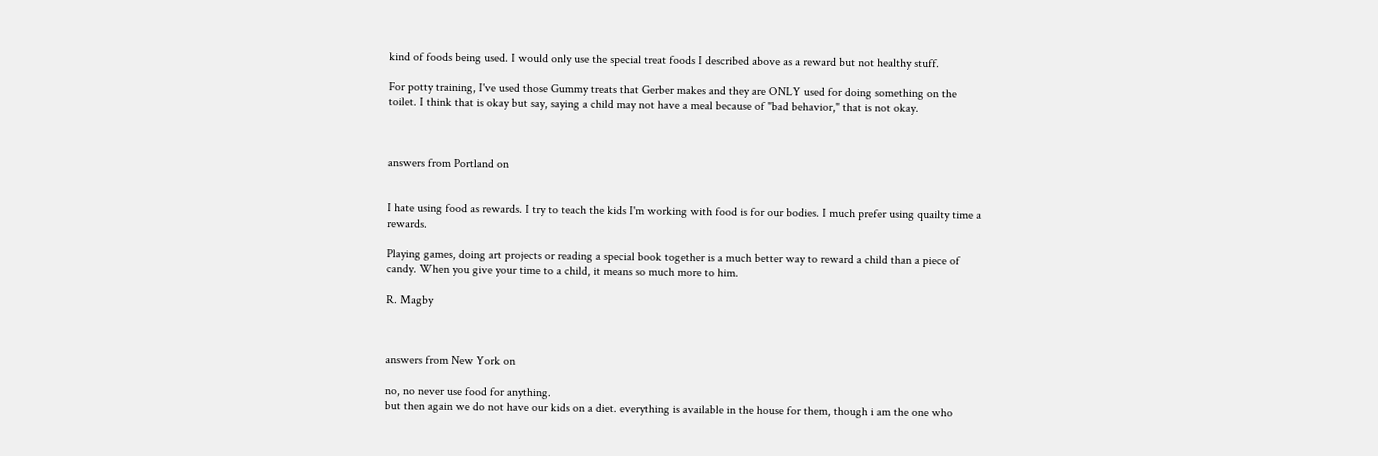kind of foods being used. I would only use the special treat foods I described above as a reward but not healthy stuff.

For potty training, I've used those Gummy treats that Gerber makes and they are ONLY used for doing something on the toilet. I think that is okay but say, saying a child may not have a meal because of "bad behavior," that is not okay.



answers from Portland on


I hate using food as rewards. I try to teach the kids I'm working with food is for our bodies. I much prefer using quailty time a rewards.

Playing games, doing art projects or reading a special book together is a much better way to reward a child than a piece of candy. When you give your time to a child, it means so much more to him.

R. Magby



answers from New York on

no, no never use food for anything.
but then again we do not have our kids on a diet. everything is available in the house for them, though i am the one who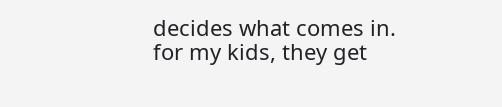decides what comes in.
for my kids, they get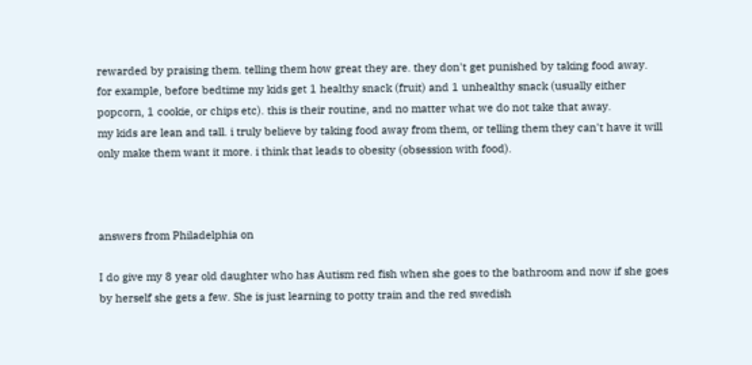rewarded by praising them. telling them how great they are. they don't get punished by taking food away.
for example, before bedtime my kids get 1 healthy snack (fruit) and 1 unhealthy snack (usually either popcorn, 1 cookie, or chips etc). this is their routine, and no matter what we do not take that away.
my kids are lean and tall. i truly believe by taking food away from them, or telling them they can't have it will only make them want it more. i think that leads to obesity (obsession with food).



answers from Philadelphia on

I do give my 8 year old daughter who has Autism red fish when she goes to the bathroom and now if she goes by herself she gets a few. She is just learning to potty train and the red swedish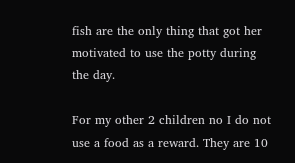fish are the only thing that got her motivated to use the potty during the day.

For my other 2 children no I do not use a food as a reward. They are 10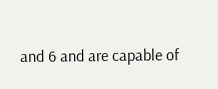and 6 and are capable of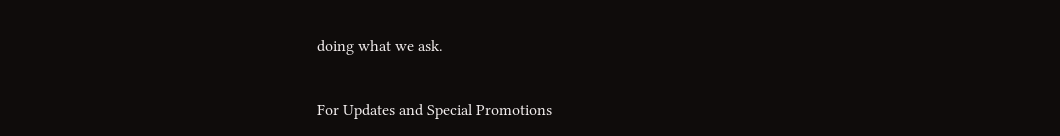doing what we ask.

For Updates and Special Promotions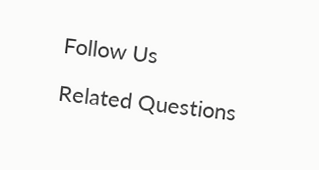Follow Us

Related Questions